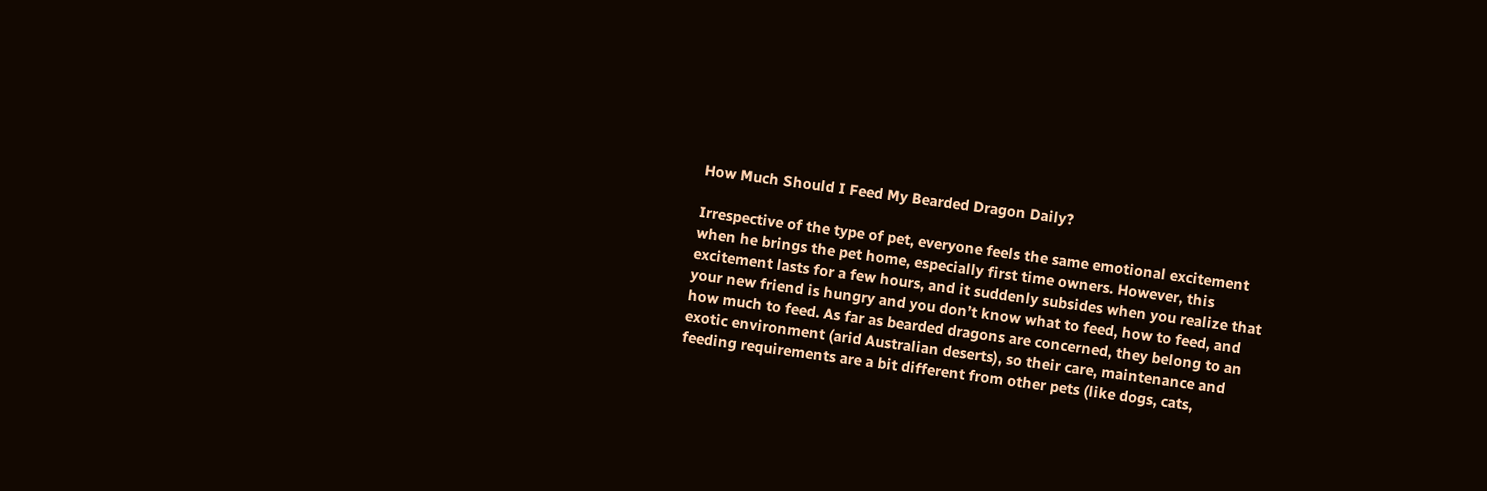How Much Should I Feed My Bearded Dragon Daily?

Irrespective of the type of pet, everyone feels the same emotional excitement when he brings the pet home, especially first time owners. However, this excitement lasts for a few hours, and it suddenly subsides when you realize that your new friend is hungry and you don’t know what to feed, how to feed, and how much to feed. As far as bearded dragons are concerned, they belong to an exotic environment (arid Australian deserts), so their care, maintenance and feeding requirements are a bit different from other pets (like dogs, cats,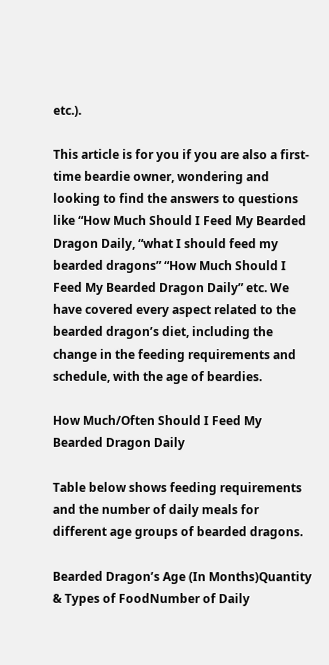etc.).

This article is for you if you are also a first-time beardie owner, wondering and looking to find the answers to questions like “How Much Should I Feed My Bearded Dragon Daily, “what I should feed my bearded dragons” “How Much Should I Feed My Bearded Dragon Daily” etc. We have covered every aspect related to the bearded dragon’s diet, including the change in the feeding requirements and schedule, with the age of beardies.

How Much/Often Should I Feed My Bearded Dragon Daily

Table below shows feeding requirements and the number of daily meals for different age groups of bearded dragons.

Bearded Dragon’s Age (In Months)Quantity & Types of FoodNumber of Daily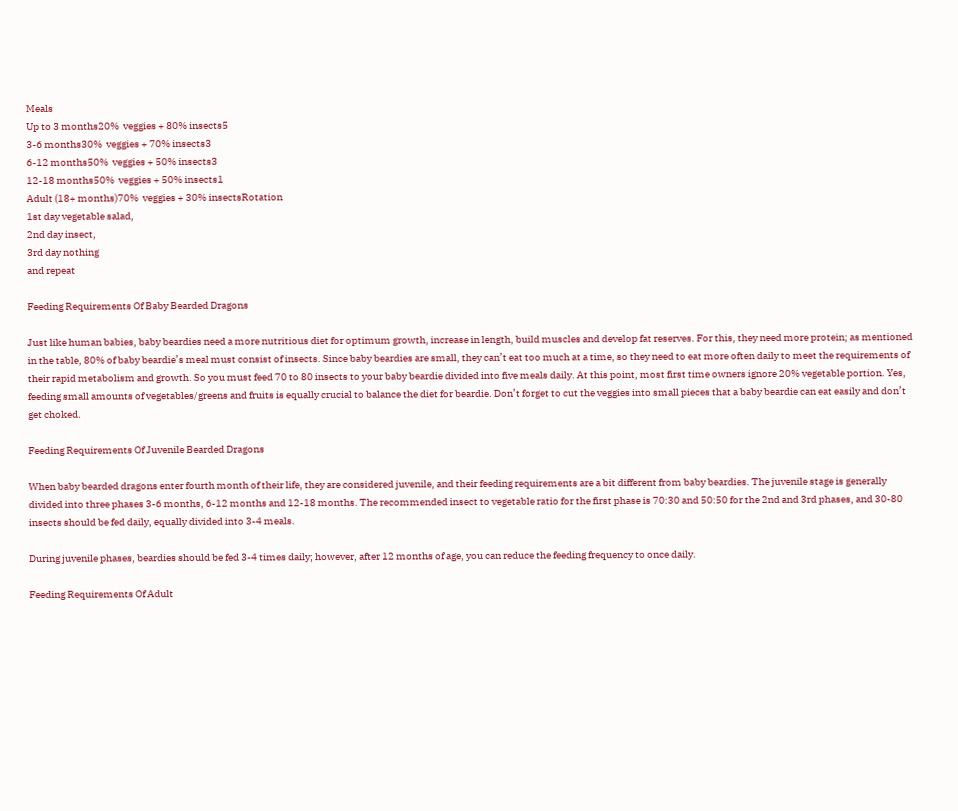Meals
Up to 3 months20%  veggies + 80% insects5
3-6 months30%  veggies + 70% insects3
6-12 months50%  veggies + 50% insects3
12-18 months50%  veggies + 50% insects1
Adult (18+ months)70%  veggies + 30% insectsRotation
1st day vegetable salad,
2nd day insect,
3rd day nothing
and repeat

Feeding Requirements Of Baby Bearded Dragons

Just like human babies, baby beardies need a more nutritious diet for optimum growth, increase in length, build muscles and develop fat reserves. For this, they need more protein; as mentioned in the table, 80% of baby beardie’s meal must consist of insects. Since baby beardies are small, they can’t eat too much at a time, so they need to eat more often daily to meet the requirements of their rapid metabolism and growth. So you must feed 70 to 80 insects to your baby beardie divided into five meals daily. At this point, most first time owners ignore 20% vegetable portion. Yes, feeding small amounts of vegetables/greens and fruits is equally crucial to balance the diet for beardie. Don’t forget to cut the veggies into small pieces that a baby beardie can eat easily and don’t get choked.

Feeding Requirements Of Juvenile Bearded Dragons

When baby bearded dragons enter fourth month of their life, they are considered juvenile, and their feeding requirements are a bit different from baby beardies. The juvenile stage is generally divided into three phases 3-6 months, 6-12 months and 12-18 months. The recommended insect to vegetable ratio for the first phase is 70:30 and 50:50 for the 2nd and 3rd phases, and 30-80 insects should be fed daily, equally divided into 3-4 meals.

During juvenile phases, beardies should be fed 3-4 times daily; however, after 12 months of age, you can reduce the feeding frequency to once daily.

Feeding Requirements Of Adult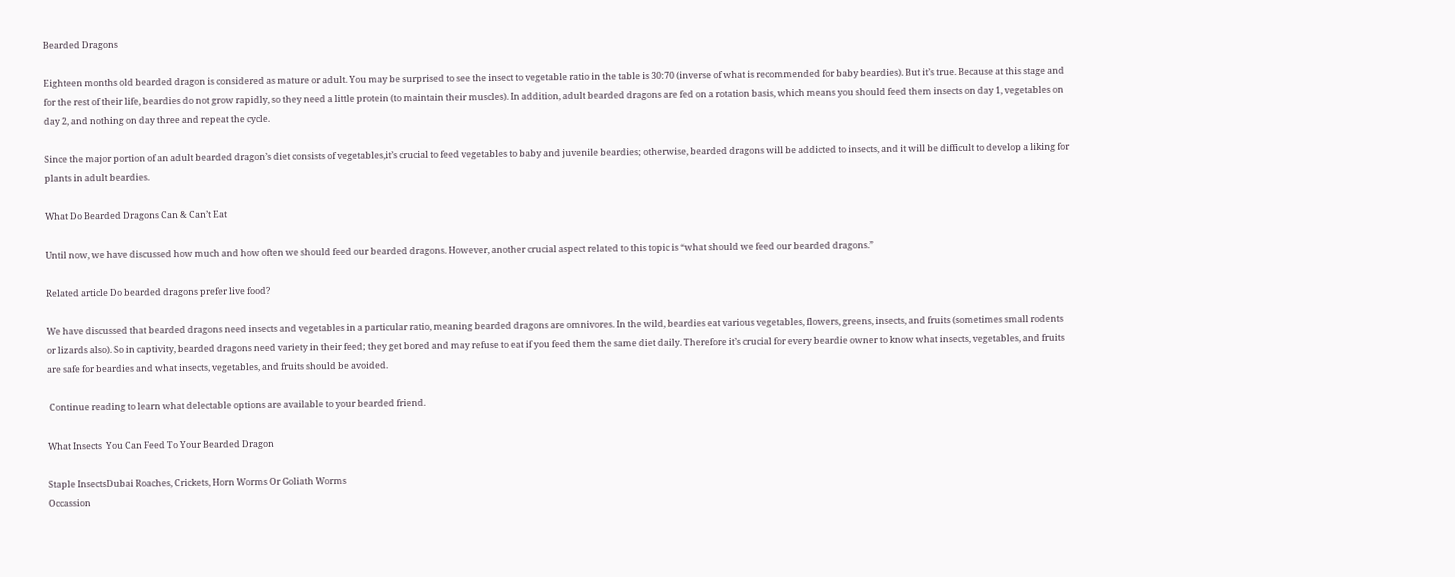Bearded Dragons

Eighteen months old bearded dragon is considered as mature or adult. You may be surprised to see the insect to vegetable ratio in the table is 30:70 (inverse of what is recommended for baby beardies). But it’s true. Because at this stage and for the rest of their life, beardies do not grow rapidly, so they need a little protein (to maintain their muscles). In addition, adult bearded dragons are fed on a rotation basis, which means you should feed them insects on day 1, vegetables on day 2, and nothing on day three and repeat the cycle.

Since the major portion of an adult bearded dragon’s diet consists of vegetables,it’s crucial to feed vegetables to baby and juvenile beardies; otherwise, bearded dragons will be addicted to insects, and it will be difficult to develop a liking for plants in adult beardies.

What Do Bearded Dragons Can & Can’t Eat

Until now, we have discussed how much and how often we should feed our bearded dragons. However, another crucial aspect related to this topic is “what should we feed our bearded dragons.”

Related article Do bearded dragons prefer live food?

We have discussed that bearded dragons need insects and vegetables in a particular ratio, meaning bearded dragons are omnivores. In the wild, beardies eat various vegetables, flowers, greens, insects, and fruits (sometimes small rodents or lizards also). So in captivity, bearded dragons need variety in their feed; they get bored and may refuse to eat if you feed them the same diet daily. Therefore it’s crucial for every beardie owner to know what insects, vegetables, and fruits are safe for beardies and what insects, vegetables, and fruits should be avoided.

 Continue reading to learn what delectable options are available to your bearded friend.

What Insects  You Can Feed To Your Bearded Dragon

Staple InsectsDubai Roaches, Crickets, Horn Worms Or Goliath Worms
Occassion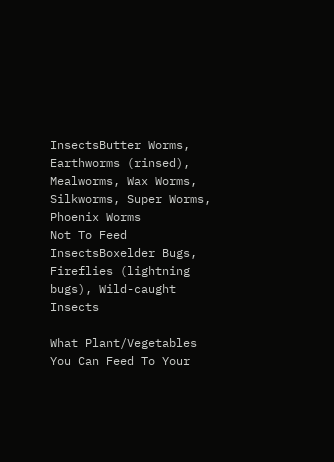InsectsButter Worms, Earthworms (rinsed), Mealworms, Wax Worms, Silkworms, Super Worms, Phoenix Worms
Not To Feed InsectsBoxelder Bugs, Fireflies (lightning bugs), Wild-caught Insects

What Plant/Vegetables  You Can Feed To Your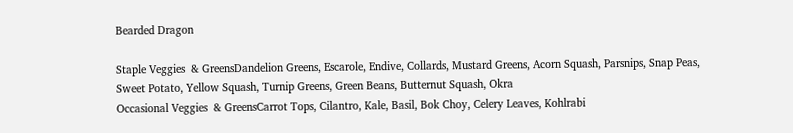Bearded Dragon

Staple Veggies  & GreensDandelion Greens, Escarole, Endive, Collards, Mustard Greens, Acorn Squash, Parsnips, Snap Peas, Sweet Potato, Yellow Squash, Turnip Greens, Green Beans, Butternut Squash, Okra
Occasional Veggies  & GreensCarrot Tops, Cilantro, Kale, Basil, Bok Choy, Celery Leaves, Kohlrabi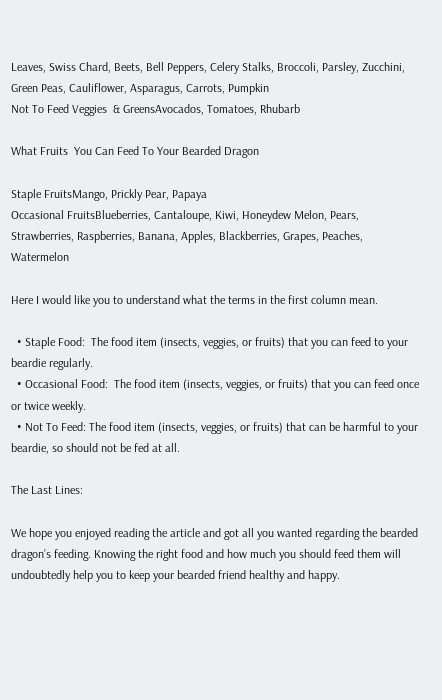Leaves, Swiss Chard, Beets, Bell Peppers, Celery Stalks, Broccoli, Parsley, Zucchini, Green Peas, Cauliflower, Asparagus, Carrots, Pumpkin
Not To Feed Veggies  & GreensAvocados, Tomatoes, Rhubarb

What Fruits  You Can Feed To Your Bearded Dragon

Staple FruitsMango, Prickly Pear, Papaya
Occasional FruitsBlueberries, Cantaloupe, Kiwi, Honeydew Melon, Pears, Strawberries, Raspberries, Banana, Apples, Blackberries, Grapes, Peaches, Watermelon

Here I would like you to understand what the terms in the first column mean.

  • Staple Food:  The food item (insects, veggies, or fruits) that you can feed to your beardie regularly.
  • Occasional Food:  The food item (insects, veggies, or fruits) that you can feed once or twice weekly.
  • Not To Feed: The food item (insects, veggies, or fruits) that can be harmful to your beardie, so should not be fed at all.

The Last Lines:

We hope you enjoyed reading the article and got all you wanted regarding the bearded dragon’s feeding. Knowing the right food and how much you should feed them will undoubtedly help you to keep your bearded friend healthy and happy.